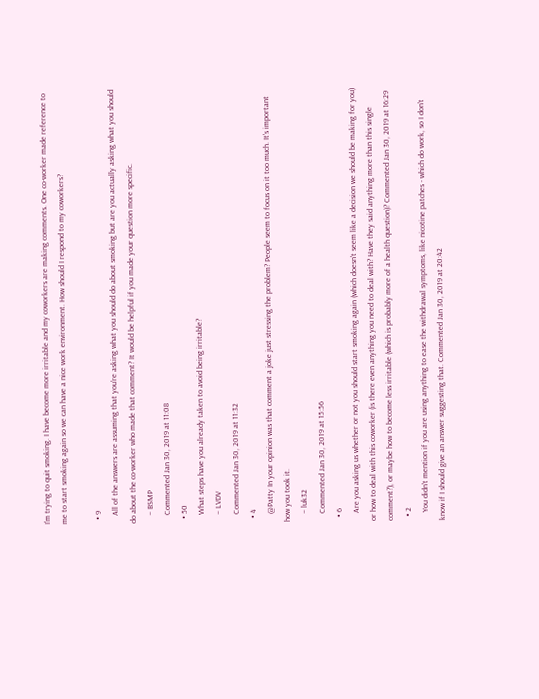I'm trying to quit smoking. I have become more irritable and my coworkers are making comments. One co-worker made reference to me to start smoking again so we can have a nice work environment. How should I respond to my coworkers?

  • 9
    All of the answers are assuming that you're asking what you should do about smoking but are you actually asking what you should do about the co-worker who made that comment? It would be helpful if you made your question more specific.
    – BSMP
    Commented Jan 30, 2019 at 11:08
  • 50
    What steps have you already taken to avoid being irritable?
    – LVDV
    Commented Jan 30, 2019 at 11:32
  • 4
    @Patty In your opinion was that comment a joke just stressing the problem? People seem to focus on it too much. It's important how you took it.
    – luk32
    Commented Jan 30, 2019 at 15:56
  • 6
    Are you asking us whether or not you should start smoking again (which doesn't seem like a decision we should be making for you) or how to deal with this coworker (is there even anything you need to deal with? Have they said anything more than this single comment?), or maybe how to become less irritable (which is probably more of a health question)? Commented Jan 30, 2019 at 16:29
  • 2
    You didn't mention if you are using anything to ease the withdrawal symptoms, like nicotine patches - which do work, so I don't know if I should give an answer suggesting that. Commented Jan 30, 2019 at 20:42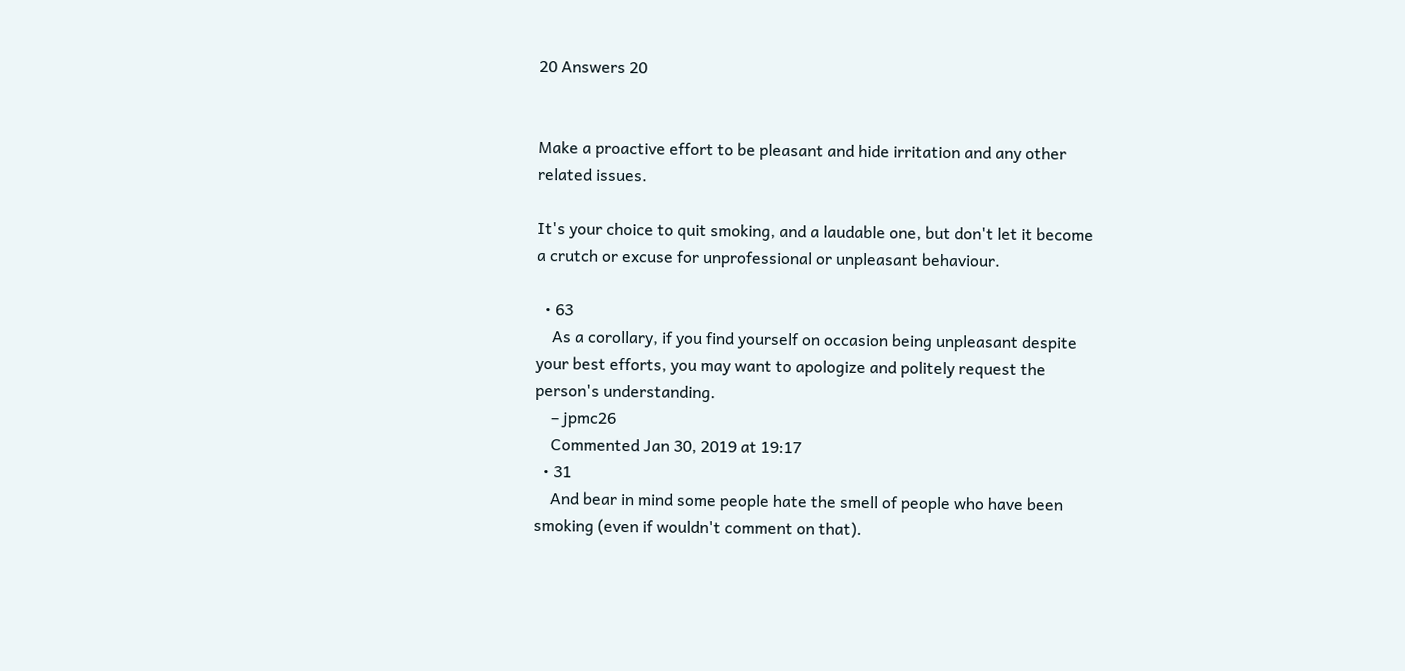20 Answers 20


Make a proactive effort to be pleasant and hide irritation and any other related issues.

It's your choice to quit smoking, and a laudable one, but don't let it become a crutch or excuse for unprofessional or unpleasant behaviour.

  • 63
    As a corollary, if you find yourself on occasion being unpleasant despite your best efforts, you may want to apologize and politely request the person's understanding.
    – jpmc26
    Commented Jan 30, 2019 at 19:17
  • 31
    And bear in mind some people hate the smell of people who have been smoking (even if wouldn't comment on that).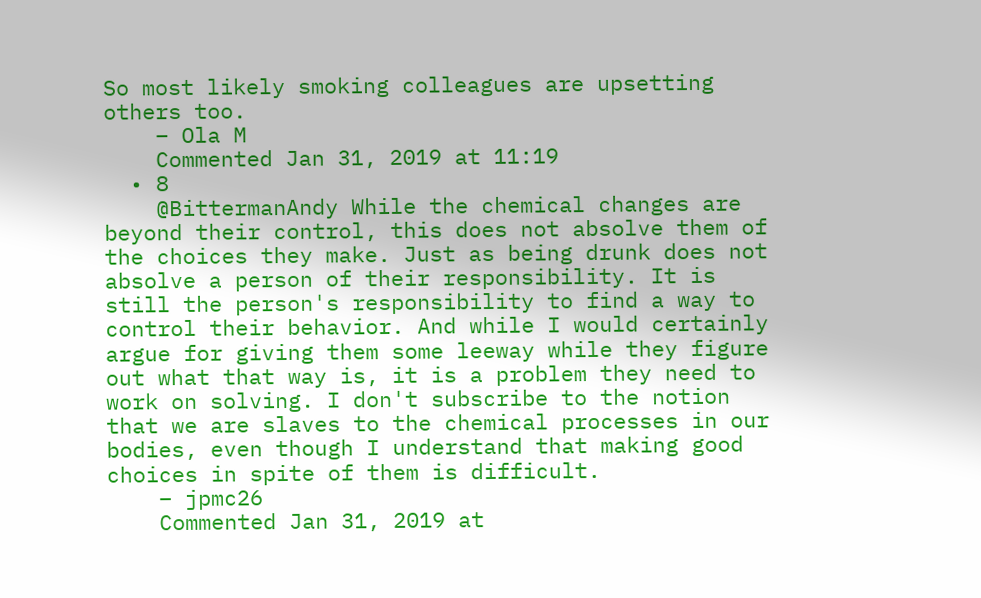So most likely smoking colleagues are upsetting others too.
    – Ola M
    Commented Jan 31, 2019 at 11:19
  • 8
    @BittermanAndy While the chemical changes are beyond their control, this does not absolve them of the choices they make. Just as being drunk does not absolve a person of their responsibility. It is still the person's responsibility to find a way to control their behavior. And while I would certainly argue for giving them some leeway while they figure out what that way is, it is a problem they need to work on solving. I don't subscribe to the notion that we are slaves to the chemical processes in our bodies, even though I understand that making good choices in spite of them is difficult.
    – jpmc26
    Commented Jan 31, 2019 at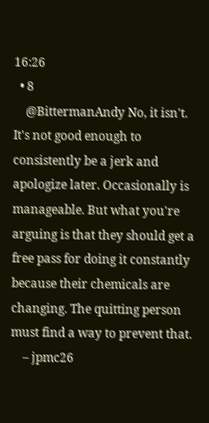16:26
  • 8
    @BittermanAndy No, it isn't. It's not good enough to consistently be a jerk and apologize later. Occasionally is manageable. But what you're arguing is that they should get a free pass for doing it constantly because their chemicals are changing. The quitting person must find a way to prevent that.
    – jpmc26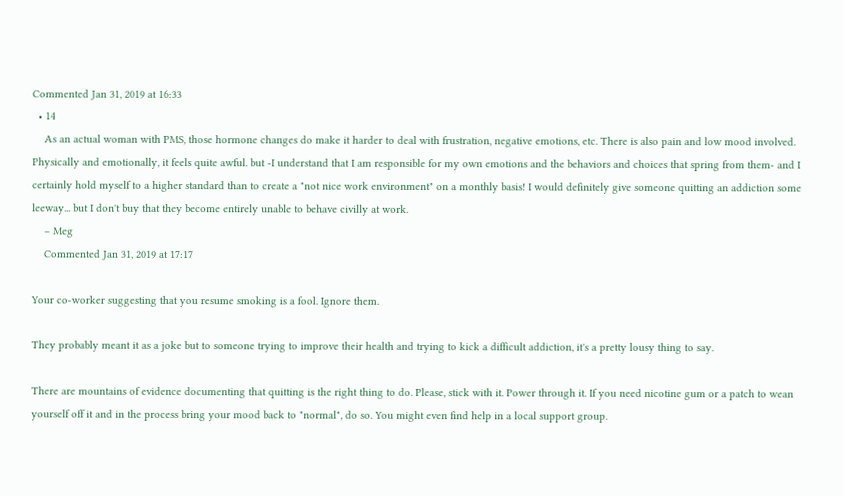Commented Jan 31, 2019 at 16:33
  • 14
    As an actual woman with PMS, those hormone changes do make it harder to deal with frustration, negative emotions, etc. There is also pain and low mood involved. Physically and emotionally, it feels quite awful. but -I understand that I am responsible for my own emotions and the behaviors and choices that spring from them- and I certainly hold myself to a higher standard than to create a "not nice work environment" on a monthly basis! I would definitely give someone quitting an addiction some leeway... but I don't buy that they become entirely unable to behave civilly at work.
    – Meg
    Commented Jan 31, 2019 at 17:17

Your co-worker suggesting that you resume smoking is a fool. Ignore them.

They probably meant it as a joke but to someone trying to improve their health and trying to kick a difficult addiction, it's a pretty lousy thing to say.

There are mountains of evidence documenting that quitting is the right thing to do. Please, stick with it. Power through it. If you need nicotine gum or a patch to wean yourself off it and in the process bring your mood back to "normal", do so. You might even find help in a local support group.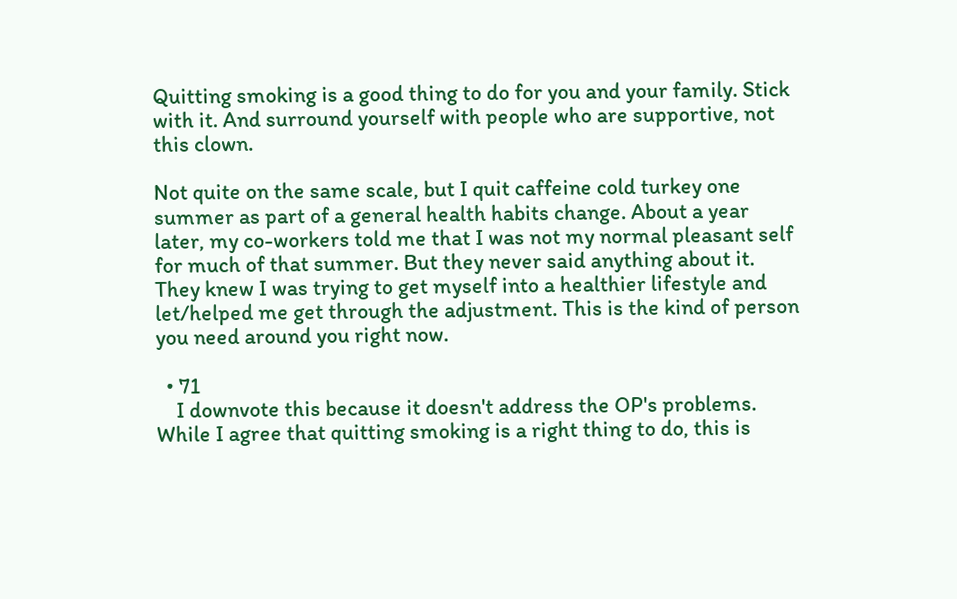Quitting smoking is a good thing to do for you and your family. Stick with it. And surround yourself with people who are supportive, not this clown.

Not quite on the same scale, but I quit caffeine cold turkey one summer as part of a general health habits change. About a year later, my co-workers told me that I was not my normal pleasant self for much of that summer. But they never said anything about it. They knew I was trying to get myself into a healthier lifestyle and let/helped me get through the adjustment. This is the kind of person you need around you right now.

  • 71
    I downvote this because it doesn't address the OP's problems. While I agree that quitting smoking is a right thing to do, this is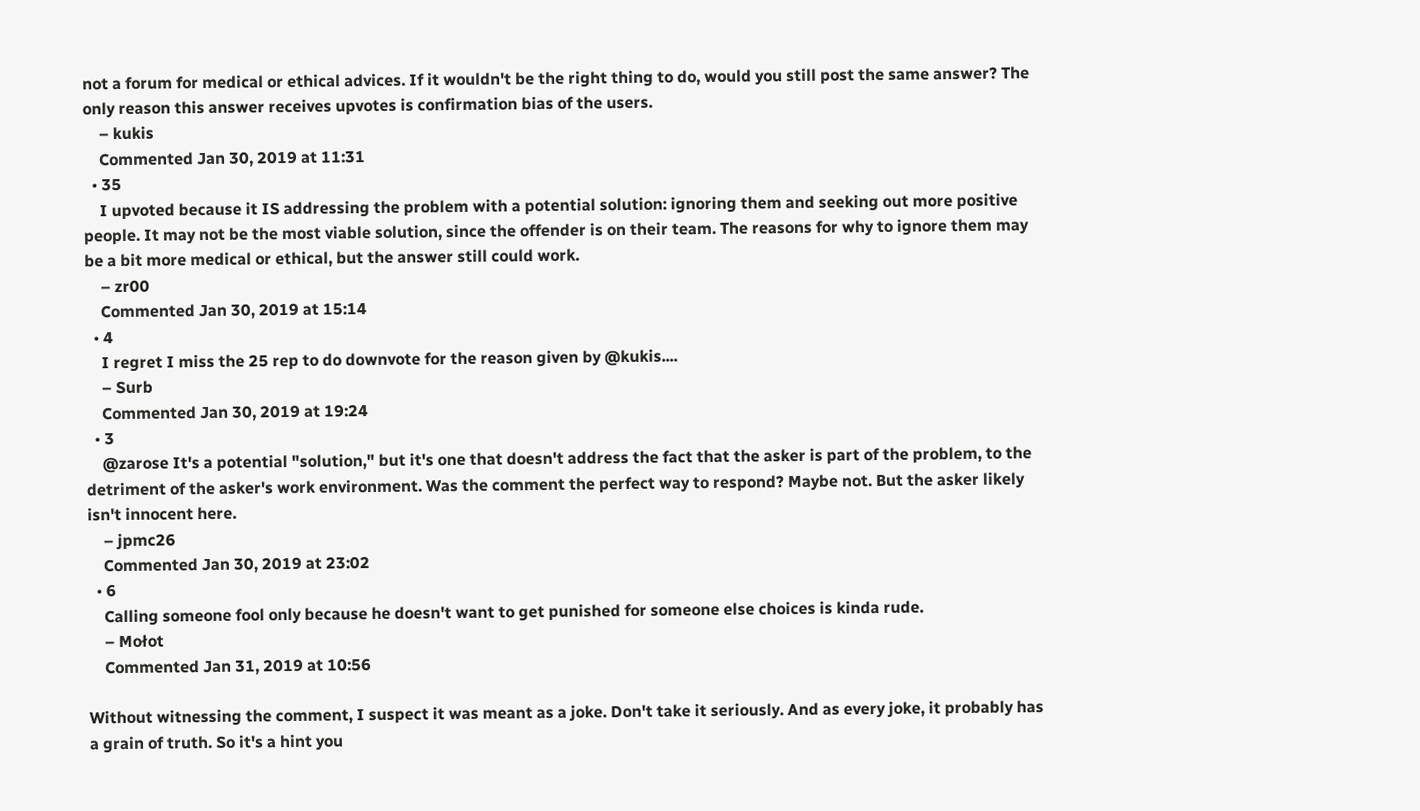not a forum for medical or ethical advices. If it wouldn't be the right thing to do, would you still post the same answer? The only reason this answer receives upvotes is confirmation bias of the users.
    – kukis
    Commented Jan 30, 2019 at 11:31
  • 35
    I upvoted because it IS addressing the problem with a potential solution: ignoring them and seeking out more positive people. It may not be the most viable solution, since the offender is on their team. The reasons for why to ignore them may be a bit more medical or ethical, but the answer still could work.
    – zr00
    Commented Jan 30, 2019 at 15:14
  • 4
    I regret I miss the 25 rep to do downvote for the reason given by @kukis....
    – Surb
    Commented Jan 30, 2019 at 19:24
  • 3
    @zarose It's a potential "solution," but it's one that doesn't address the fact that the asker is part of the problem, to the detriment of the asker's work environment. Was the comment the perfect way to respond? Maybe not. But the asker likely isn't innocent here.
    – jpmc26
    Commented Jan 30, 2019 at 23:02
  • 6
    Calling someone fool only because he doesn't want to get punished for someone else choices is kinda rude.
    – Mołot
    Commented Jan 31, 2019 at 10:56

Without witnessing the comment, I suspect it was meant as a joke. Don't take it seriously. And as every joke, it probably has a grain of truth. So it's a hint you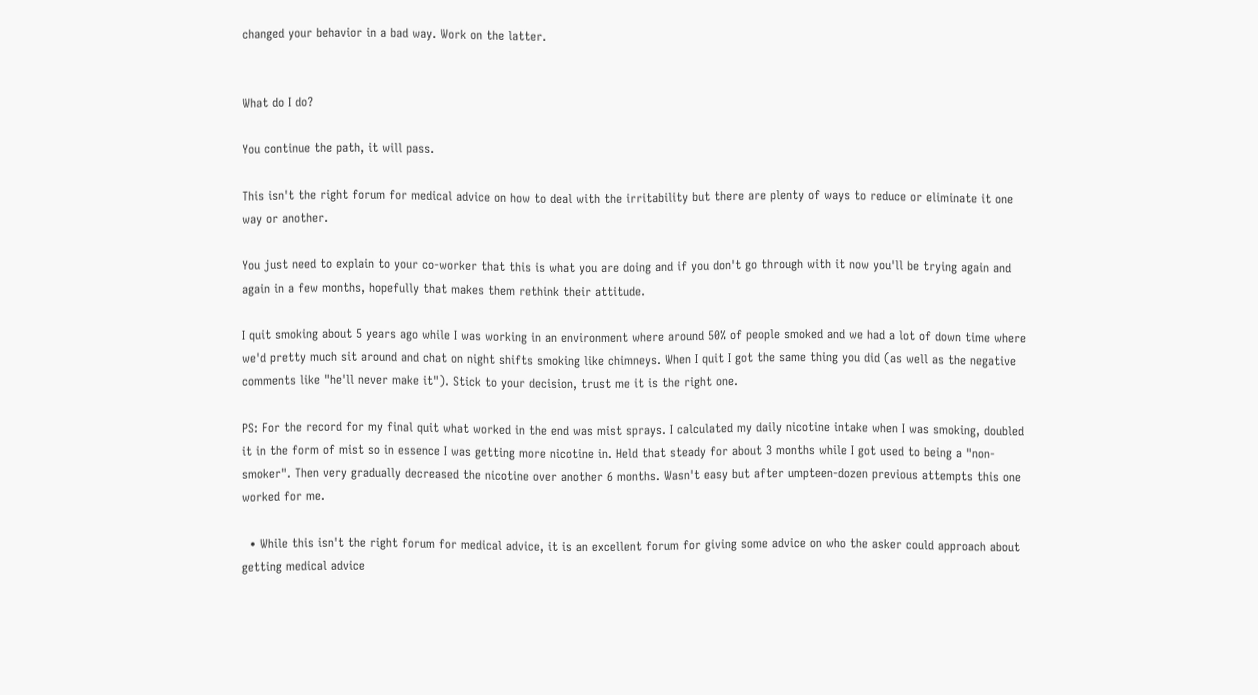changed your behavior in a bad way. Work on the latter.


What do I do?

You continue the path, it will pass.

This isn't the right forum for medical advice on how to deal with the irritability but there are plenty of ways to reduce or eliminate it one way or another.

You just need to explain to your co-worker that this is what you are doing and if you don't go through with it now you'll be trying again and again in a few months, hopefully that makes them rethink their attitude.

I quit smoking about 5 years ago while I was working in an environment where around 50% of people smoked and we had a lot of down time where we'd pretty much sit around and chat on night shifts smoking like chimneys. When I quit I got the same thing you did (as well as the negative comments like "he'll never make it"). Stick to your decision, trust me it is the right one.

PS: For the record for my final quit what worked in the end was mist sprays. I calculated my daily nicotine intake when I was smoking, doubled it in the form of mist so in essence I was getting more nicotine in. Held that steady for about 3 months while I got used to being a "non-smoker". Then very gradually decreased the nicotine over another 6 months. Wasn't easy but after umpteen-dozen previous attempts this one worked for me.

  • While this isn't the right forum for medical advice, it is an excellent forum for giving some advice on who the asker could approach about getting medical advice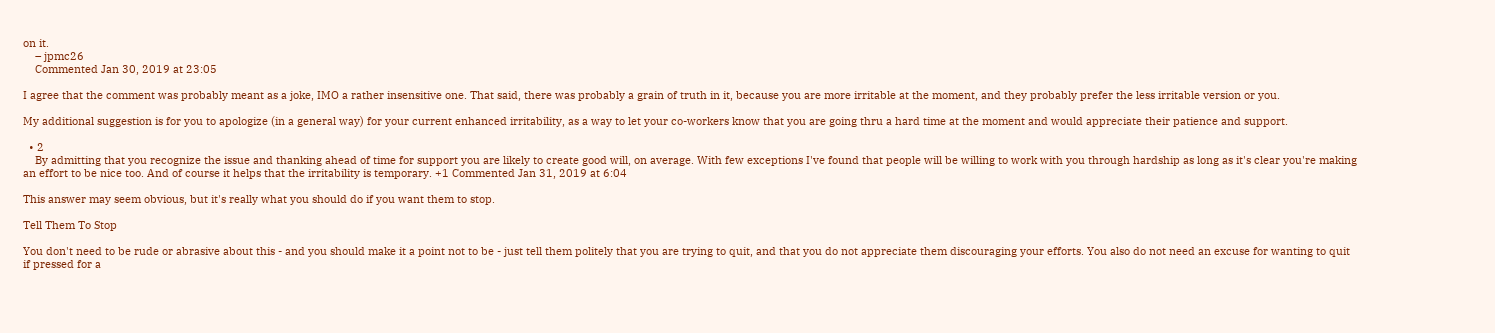on it.
    – jpmc26
    Commented Jan 30, 2019 at 23:05

I agree that the comment was probably meant as a joke, IMO a rather insensitive one. That said, there was probably a grain of truth in it, because you are more irritable at the moment, and they probably prefer the less irritable version or you.

My additional suggestion is for you to apologize (in a general way) for your current enhanced irritability, as a way to let your co-workers know that you are going thru a hard time at the moment and would appreciate their patience and support.

  • 2
    By admitting that you recognize the issue and thanking ahead of time for support you are likely to create good will, on average. With few exceptions I've found that people will be willing to work with you through hardship as long as it's clear you're making an effort to be nice too. And of course it helps that the irritability is temporary. +1 Commented Jan 31, 2019 at 6:04

This answer may seem obvious, but it's really what you should do if you want them to stop.

Tell Them To Stop

You don't need to be rude or abrasive about this - and you should make it a point not to be - just tell them politely that you are trying to quit, and that you do not appreciate them discouraging your efforts. You also do not need an excuse for wanting to quit if pressed for a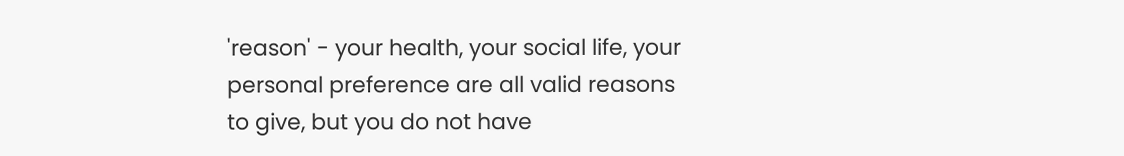'reason' - your health, your social life, your personal preference are all valid reasons to give, but you do not have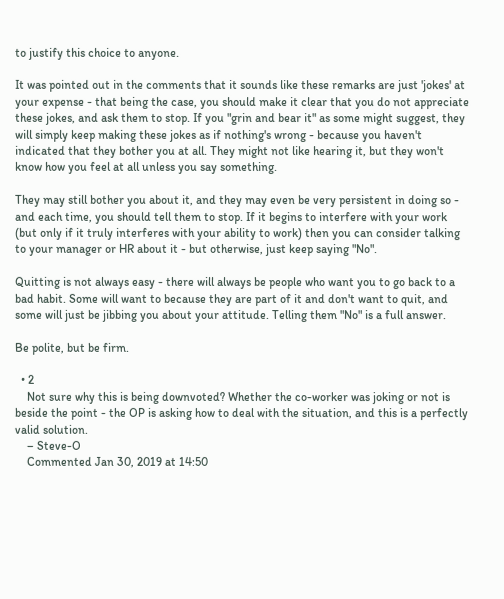to justify this choice to anyone.

It was pointed out in the comments that it sounds like these remarks are just 'jokes' at your expense - that being the case, you should make it clear that you do not appreciate these jokes, and ask them to stop. If you "grin and bear it" as some might suggest, they will simply keep making these jokes as if nothing's wrong - because you haven't indicated that they bother you at all. They might not like hearing it, but they won't know how you feel at all unless you say something.

They may still bother you about it, and they may even be very persistent in doing so - and each time, you should tell them to stop. If it begins to interfere with your work (but only if it truly interferes with your ability to work) then you can consider talking to your manager or HR about it - but otherwise, just keep saying "No".

Quitting is not always easy - there will always be people who want you to go back to a bad habit. Some will want to because they are part of it and don't want to quit, and some will just be jibbing you about your attitude. Telling them "No" is a full answer.

Be polite, but be firm.

  • 2
    Not sure why this is being downvoted? Whether the co-worker was joking or not is beside the point - the OP is asking how to deal with the situation, and this is a perfectly valid solution.
    – Steve-O
    Commented Jan 30, 2019 at 14:50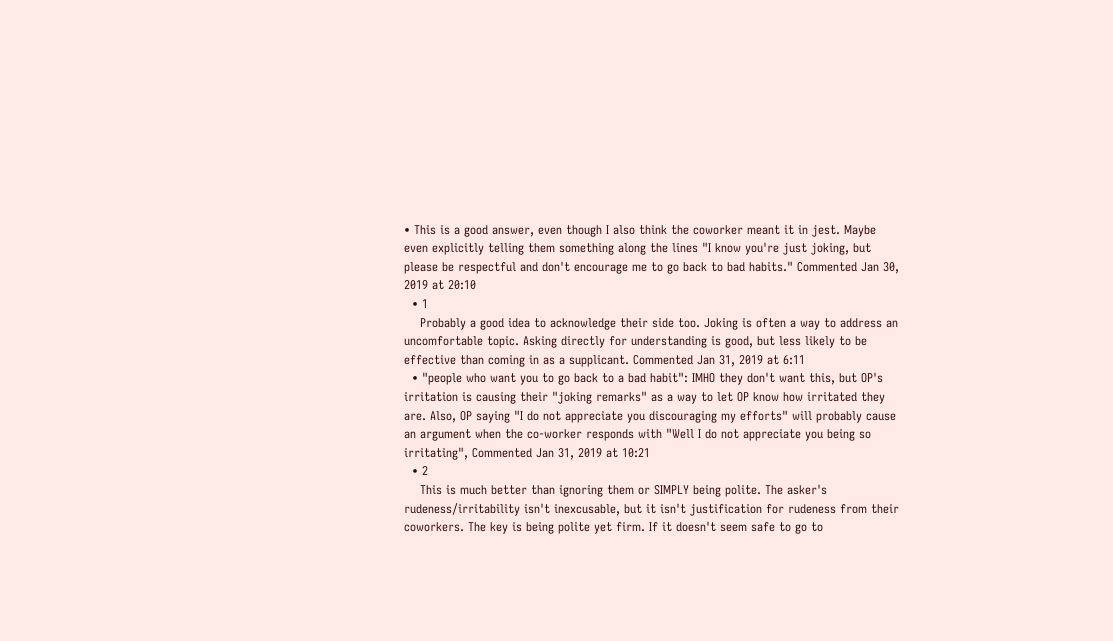• This is a good answer, even though I also think the coworker meant it in jest. Maybe even explicitly telling them something along the lines "I know you're just joking, but please be respectful and don't encourage me to go back to bad habits." Commented Jan 30, 2019 at 20:10
  • 1
    Probably a good idea to acknowledge their side too. Joking is often a way to address an uncomfortable topic. Asking directly for understanding is good, but less likely to be effective than coming in as a supplicant. Commented Jan 31, 2019 at 6:11
  • "people who want you to go back to a bad habit": IMHO they don't want this, but OP's irritation is causing their "joking remarks" as a way to let OP know how irritated they are. Also, OP saying "I do not appreciate you discouraging my efforts" will probably cause an argument when the co-worker responds with "Well I do not appreciate you being so irritating", Commented Jan 31, 2019 at 10:21
  • 2
    This is much better than ignoring them or SIMPLY being polite. The asker's rudeness/irritability isn't inexcusable, but it isn't justification for rudeness from their coworkers. The key is being polite yet firm. If it doesn't seem safe to go to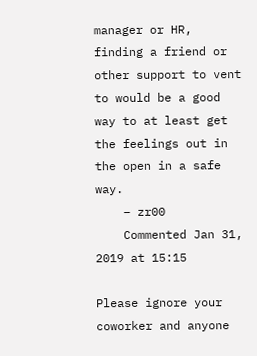manager or HR, finding a friend or other support to vent to would be a good way to at least get the feelings out in the open in a safe way.
    – zr00
    Commented Jan 31, 2019 at 15:15

Please ignore your coworker and anyone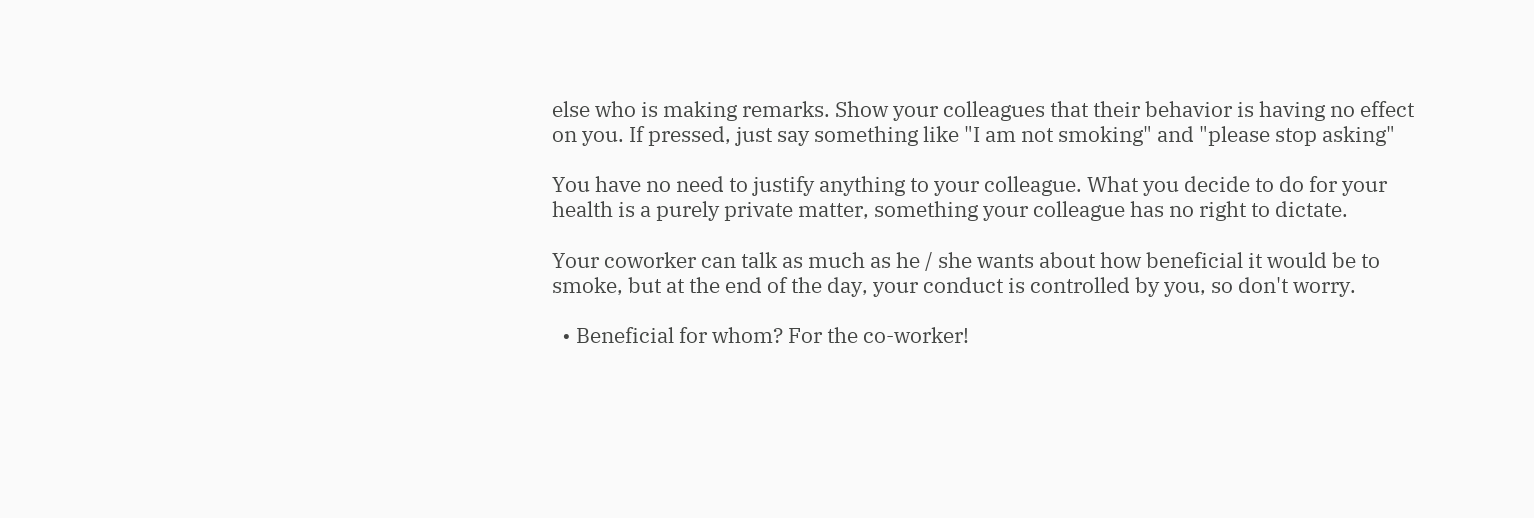else who is making remarks. Show your colleagues that their behavior is having no effect on you. If pressed, just say something like "I am not smoking" and "please stop asking"

You have no need to justify anything to your colleague. What you decide to do for your health is a purely private matter, something your colleague has no right to dictate.

Your coworker can talk as much as he / she wants about how beneficial it would be to smoke, but at the end of the day, your conduct is controlled by you, so don't worry.

  • Beneficial for whom? For the co-worker!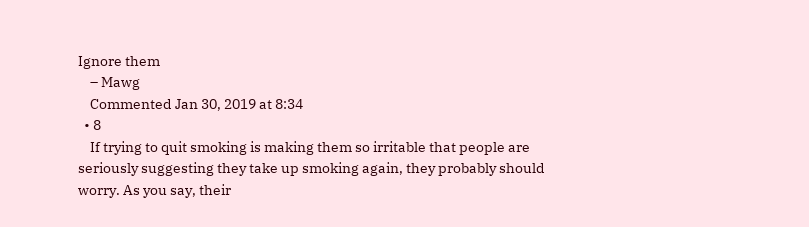Ignore them
    – Mawg
    Commented Jan 30, 2019 at 8:34
  • 8
    If trying to quit smoking is making them so irritable that people are seriously suggesting they take up smoking again, they probably should worry. As you say, their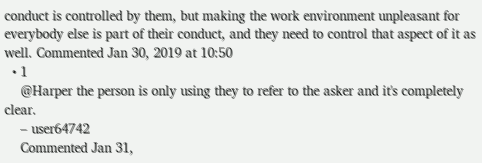conduct is controlled by them, but making the work environment unpleasant for everybody else is part of their conduct, and they need to control that aspect of it as well. Commented Jan 30, 2019 at 10:50
  • 1
    @Harper the person is only using they to refer to the asker and it's completely clear.
    – user64742
    Commented Jan 31,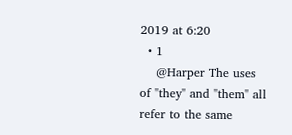2019 at 6:20
  • 1
    @Harper The uses of "they" and "them" all refer to the same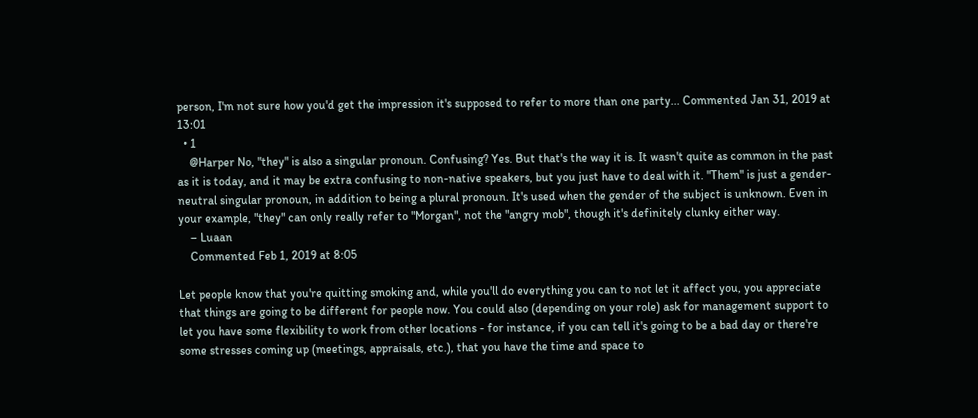person, I'm not sure how you'd get the impression it's supposed to refer to more than one party... Commented Jan 31, 2019 at 13:01
  • 1
    @Harper No, "they" is also a singular pronoun. Confusing? Yes. But that's the way it is. It wasn't quite as common in the past as it is today, and it may be extra confusing to non-native speakers, but you just have to deal with it. "Them" is just a gender-neutral singular pronoun, in addition to being a plural pronoun. It's used when the gender of the subject is unknown. Even in your example, "they" can only really refer to "Morgan", not the "angry mob", though it's definitely clunky either way.
    – Luaan
    Commented Feb 1, 2019 at 8:05

Let people know that you're quitting smoking and, while you'll do everything you can to not let it affect you, you appreciate that things are going to be different for people now. You could also (depending on your role) ask for management support to let you have some flexibility to work from other locations - for instance, if you can tell it's going to be a bad day or there're some stresses coming up (meetings, appraisals, etc.), that you have the time and space to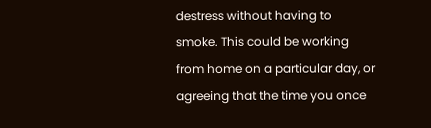destress without having to smoke. This could be working from home on a particular day, or agreeing that the time you once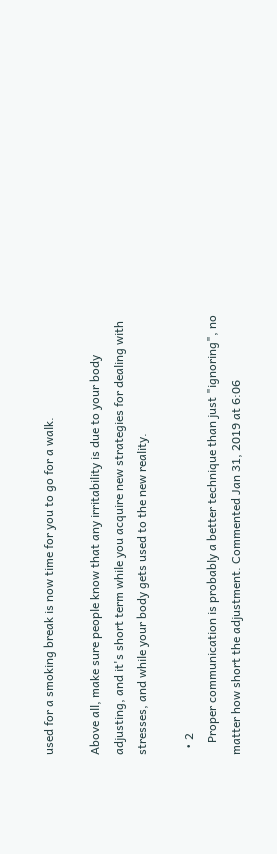used for a smoking break is now time for you to go for a walk.

Above all, make sure people know that any irritability is due to your body adjusting, and it's short term while you acquire new strategies for dealing with stresses, and while your body gets used to the new reality.

  • 2
    Proper communication is probably a better technique than just "ignoring", no matter how short the adjustment. Commented Jan 31, 2019 at 6:06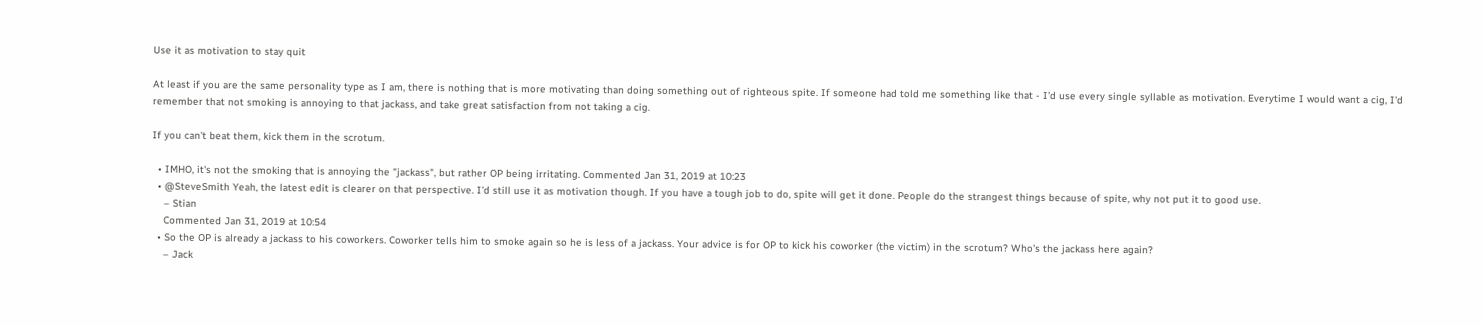Use it as motivation to stay quit

At least if you are the same personality type as I am, there is nothing that is more motivating than doing something out of righteous spite. If someone had told me something like that - I'd use every single syllable as motivation. Everytime I would want a cig, I'd remember that not smoking is annoying to that jackass, and take great satisfaction from not taking a cig.

If you can't beat them, kick them in the scrotum.

  • IMHO, it's not the smoking that is annoying the "jackass", but rather OP being irritating. Commented Jan 31, 2019 at 10:23
  • @SteveSmith Yeah, the latest edit is clearer on that perspective. I'd still use it as motivation though. If you have a tough job to do, spite will get it done. People do the strangest things because of spite, why not put it to good use.
    – Stian
    Commented Jan 31, 2019 at 10:54
  • So the OP is already a jackass to his coworkers. Coworker tells him to smoke again so he is less of a jackass. Your advice is for OP to kick his coworker (the victim) in the scrotum? Who's the jackass here again?
    – Jack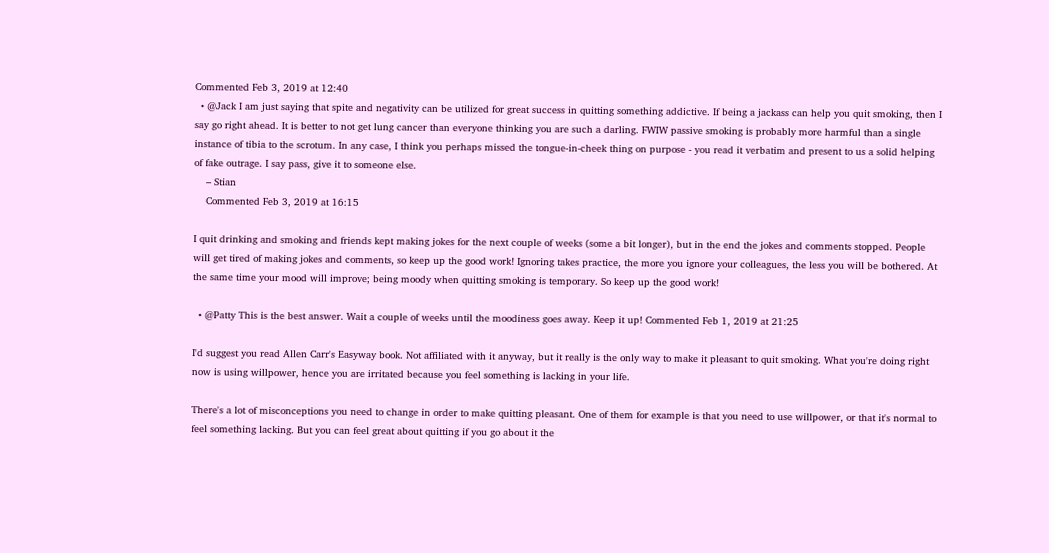Commented Feb 3, 2019 at 12:40
  • @Jack I am just saying that spite and negativity can be utilized for great success in quitting something addictive. If being a jackass can help you quit smoking, then I say go right ahead. It is better to not get lung cancer than everyone thinking you are such a darling. FWIW passive smoking is probably more harmful than a single instance of tibia to the scrotum. In any case, I think you perhaps missed the tongue-in-cheek thing on purpose - you read it verbatim and present to us a solid helping of fake outrage. I say pass, give it to someone else.
    – Stian
    Commented Feb 3, 2019 at 16:15

I quit drinking and smoking and friends kept making jokes for the next couple of weeks (some a bit longer), but in the end the jokes and comments stopped. People will get tired of making jokes and comments, so keep up the good work! Ignoring takes practice, the more you ignore your colleagues, the less you will be bothered. At the same time your mood will improve; being moody when quitting smoking is temporary. So keep up the good work!

  • @Patty This is the best answer. Wait a couple of weeks until the moodiness goes away. Keep it up! Commented Feb 1, 2019 at 21:25

I'd suggest you read Allen Carr's Easyway book. Not affiliated with it anyway, but it really is the only way to make it pleasant to quit smoking. What you're doing right now is using willpower, hence you are irritated because you feel something is lacking in your life.

There's a lot of misconceptions you need to change in order to make quitting pleasant. One of them for example is that you need to use willpower, or that it's normal to feel something lacking. But you can feel great about quitting if you go about it the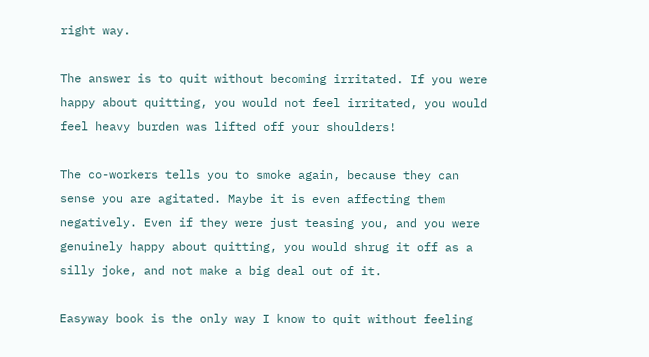right way.

The answer is to quit without becoming irritated. If you were happy about quitting, you would not feel irritated, you would feel heavy burden was lifted off your shoulders!

The co-workers tells you to smoke again, because they can sense you are agitated. Maybe it is even affecting them negatively. Even if they were just teasing you, and you were genuinely happy about quitting, you would shrug it off as a silly joke, and not make a big deal out of it.

Easyway book is the only way I know to quit without feeling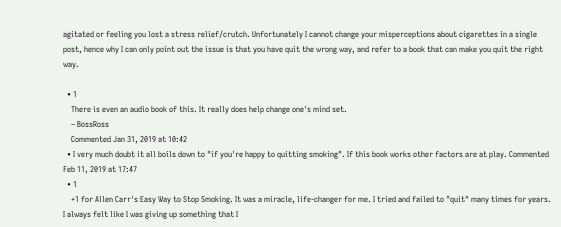agitated or feeling you lost a stress relief/crutch. Unfortunately I cannot change your misperceptions about cigarettes in a single post, hence why I can only point out the issue is that you have quit the wrong way, and refer to a book that can make you quit the right way.

  • 1
    There is even an audio book of this. It really does help change one's mind set.
    – BossRoss
    Commented Jan 31, 2019 at 10:42
  • I very much doubt it all boils down to "if you're happy to quitting smoking". If this book works other factors are at play. Commented Feb 11, 2019 at 17:47
  • 1
    +1 for Allen Carr's Easy Way to Stop Smoking. It was a miracle, life-changer for me. I tried and failed to "quit" many times for years. I always felt like I was giving up something that I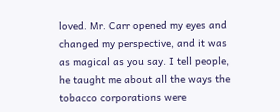loved. Mr. Carr opened my eyes and changed my perspective, and it was as magical as you say. I tell people, he taught me about all the ways the tobacco corporations were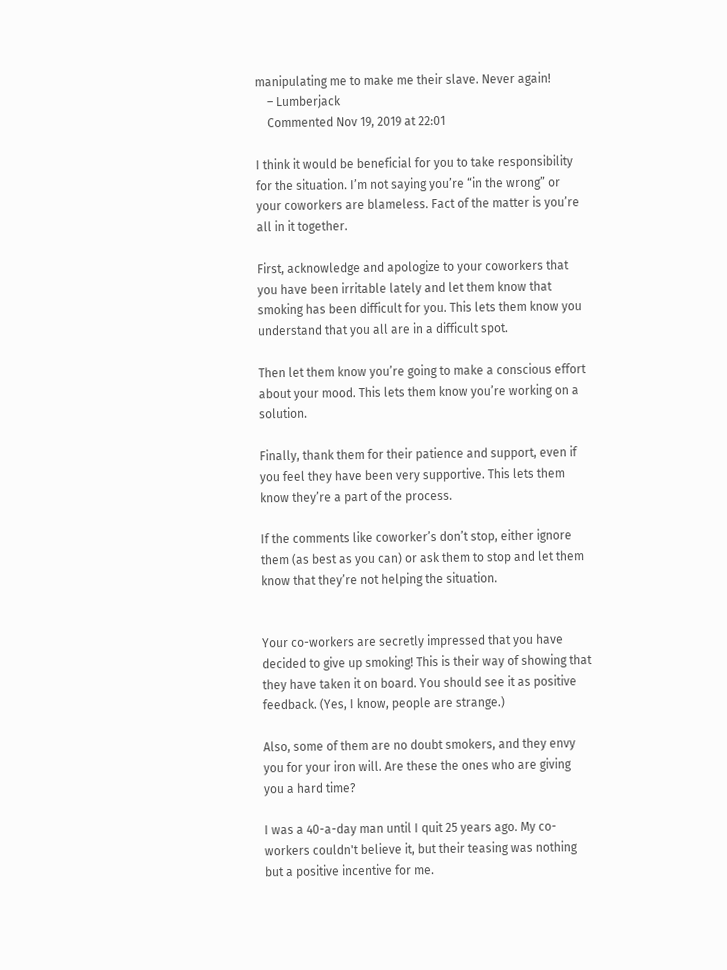manipulating me to make me their slave. Never again!
    – Lumberjack
    Commented Nov 19, 2019 at 22:01

I think it would be beneficial for you to take responsibility for the situation. I’m not saying you’re “in the wrong” or your coworkers are blameless. Fact of the matter is you’re all in it together.

First, acknowledge and apologize to your coworkers that you have been irritable lately and let them know that smoking has been difficult for you. This lets them know you understand that you all are in a difficult spot.

Then let them know you’re going to make a conscious effort about your mood. This lets them know you’re working on a solution.

Finally, thank them for their patience and support, even if you feel they have been very supportive. This lets them know they’re a part of the process.

If the comments like coworker’s don’t stop, either ignore them (as best as you can) or ask them to stop and let them know that they’re not helping the situation.


Your co-workers are secretly impressed that you have decided to give up smoking! This is their way of showing that they have taken it on board. You should see it as positive feedback. (Yes, I know, people are strange.)

Also, some of them are no doubt smokers, and they envy you for your iron will. Are these the ones who are giving you a hard time?

I was a 40-a-day man until I quit 25 years ago. My co-workers couldn't believe it, but their teasing was nothing but a positive incentive for me.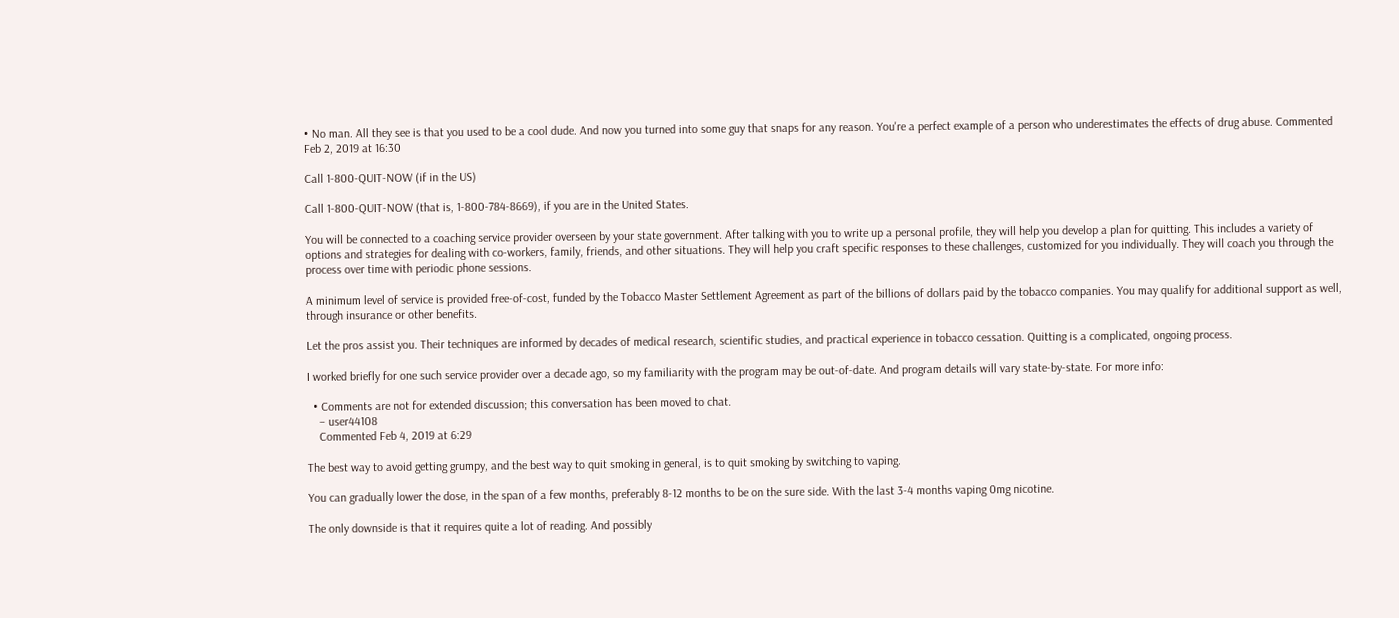• No man. All they see is that you used to be a cool dude. And now you turned into some guy that snaps for any reason. You're a perfect example of a person who underestimates the effects of drug abuse. Commented Feb 2, 2019 at 16:30

Call 1-800-QUIT-NOW (if in the US)

Call 1-800-QUIT-NOW (that is, 1-800-784-8669), if you are in the United States.

You will be connected to a coaching service provider overseen by your state government. After talking with you to write up a personal profile, they will help you develop a plan for quitting. This includes a variety of options and strategies for dealing with co-workers, family, friends, and other situations. They will help you craft specific responses to these challenges, customized for you individually. They will coach you through the process over time with periodic phone sessions.

A minimum level of service is provided free-of-cost, funded by the Tobacco Master Settlement Agreement as part of the billions of dollars paid by the tobacco companies. You may qualify for additional support as well, through insurance or other benefits.

Let the pros assist you. Their techniques are informed by decades of medical research, scientific studies, and practical experience in tobacco cessation. Quitting is a complicated, ongoing process.

I worked briefly for one such service provider over a decade ago, so my familiarity with the program may be out-of-date. And program details will vary state-by-state. For more info:

  • Comments are not for extended discussion; this conversation has been moved to chat.
    – user44108
    Commented Feb 4, 2019 at 6:29

The best way to avoid getting grumpy, and the best way to quit smoking in general, is to quit smoking by switching to vaping.

You can gradually lower the dose, in the span of a few months, preferably 8-12 months to be on the sure side. With the last 3-4 months vaping 0mg nicotine.

The only downside is that it requires quite a lot of reading. And possibly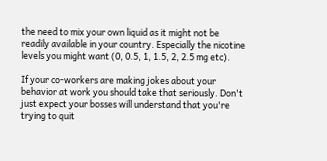the need to mix your own liquid as it might not be readily available in your country. Especially the nicotine levels you might want (0, 0.5, 1, 1.5, 2, 2.5 mg etc).

If your co-workers are making jokes about your behavior at work you should take that seriously. Don't just expect your bosses will understand that you're trying to quit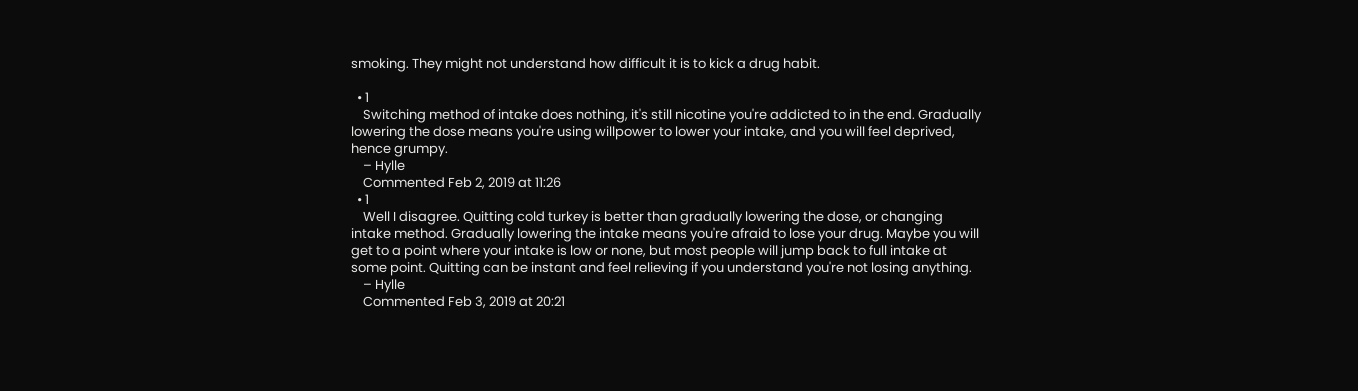smoking. They might not understand how difficult it is to kick a drug habit.

  • 1
    Switching method of intake does nothing, it's still nicotine you're addicted to in the end. Gradually lowering the dose means you're using willpower to lower your intake, and you will feel deprived, hence grumpy.
    – Hylle
    Commented Feb 2, 2019 at 11:26
  • 1
    Well I disagree. Quitting cold turkey is better than gradually lowering the dose, or changing intake method. Gradually lowering the intake means you're afraid to lose your drug. Maybe you will get to a point where your intake is low or none, but most people will jump back to full intake at some point. Quitting can be instant and feel relieving if you understand you're not losing anything.
    – Hylle
    Commented Feb 3, 2019 at 20:21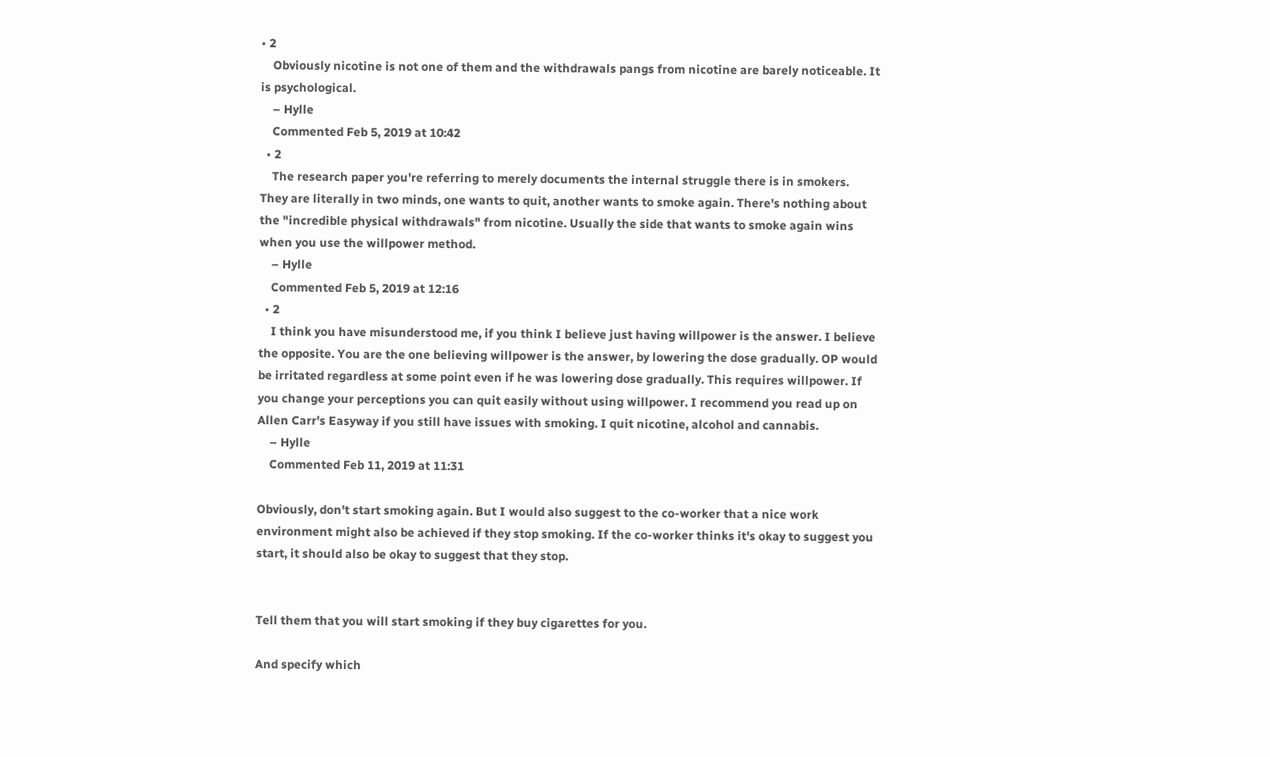• 2
    Obviously nicotine is not one of them and the withdrawals pangs from nicotine are barely noticeable. It is psychological.
    – Hylle
    Commented Feb 5, 2019 at 10:42
  • 2
    The research paper you're referring to merely documents the internal struggle there is in smokers. They are literally in two minds, one wants to quit, another wants to smoke again. There's nothing about the "incredible physical withdrawals" from nicotine. Usually the side that wants to smoke again wins when you use the willpower method.
    – Hylle
    Commented Feb 5, 2019 at 12:16
  • 2
    I think you have misunderstood me, if you think I believe just having willpower is the answer. I believe the opposite. You are the one believing willpower is the answer, by lowering the dose gradually. OP would be irritated regardless at some point even if he was lowering dose gradually. This requires willpower. If you change your perceptions you can quit easily without using willpower. I recommend you read up on Allen Carr's Easyway if you still have issues with smoking. I quit nicotine, alcohol and cannabis.
    – Hylle
    Commented Feb 11, 2019 at 11:31

Obviously, don't start smoking again. But I would also suggest to the co-worker that a nice work environment might also be achieved if they stop smoking. If the co-worker thinks it's okay to suggest you start, it should also be okay to suggest that they stop.


Tell them that you will start smoking if they buy cigarettes for you.

And specify which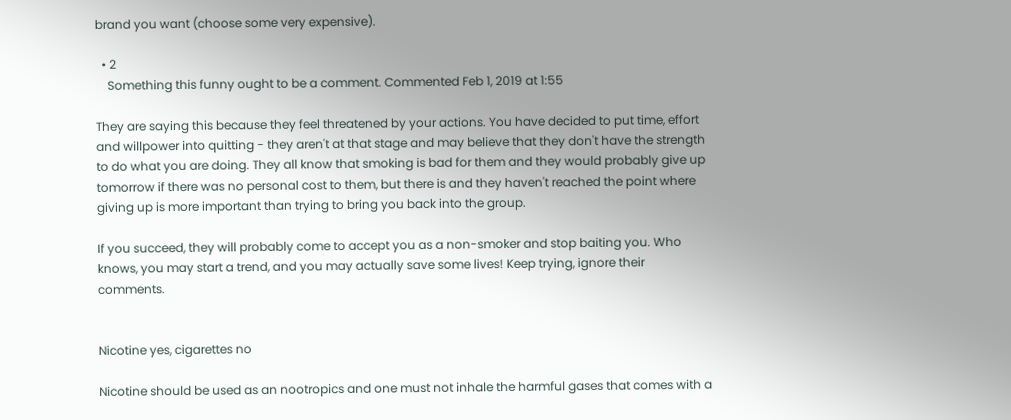brand you want (choose some very expensive).

  • 2
    Something this funny ought to be a comment. Commented Feb 1, 2019 at 1:55

They are saying this because they feel threatened by your actions. You have decided to put time, effort and willpower into quitting - they aren't at that stage and may believe that they don't have the strength to do what you are doing. They all know that smoking is bad for them and they would probably give up tomorrow if there was no personal cost to them, but there is and they haven't reached the point where giving up is more important than trying to bring you back into the group.

If you succeed, they will probably come to accept you as a non-smoker and stop baiting you. Who knows, you may start a trend, and you may actually save some lives! Keep trying, ignore their comments.


Nicotine yes, cigarettes no

Nicotine should be used as an nootropics and one must not inhale the harmful gases that comes with a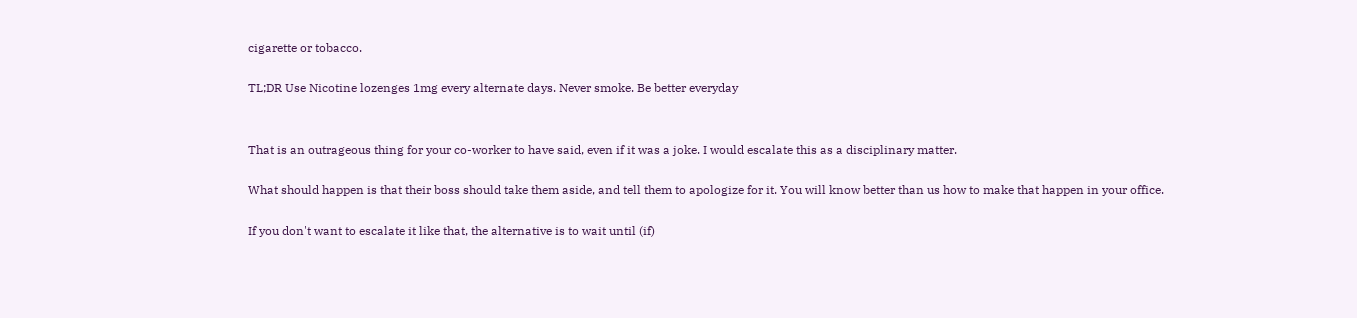cigarette or tobacco.

TL;DR Use Nicotine lozenges 1mg every alternate days. Never smoke. Be better everyday


That is an outrageous thing for your co-worker to have said, even if it was a joke. I would escalate this as a disciplinary matter.

What should happen is that their boss should take them aside, and tell them to apologize for it. You will know better than us how to make that happen in your office.

If you don't want to escalate it like that, the alternative is to wait until (if)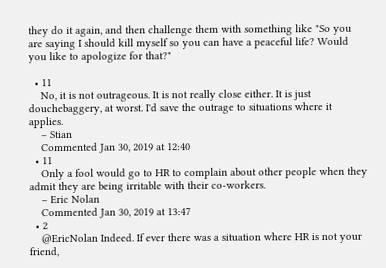they do it again, and then challenge them with something like "So you are saying I should kill myself so you can have a peaceful life? Would you like to apologize for that?"

  • 11
    No, it is not outrageous. It is not really close either. It is just douchebaggery, at worst. I'd save the outrage to situations where it applies.
    – Stian
    Commented Jan 30, 2019 at 12:40
  • 11
    Only a fool would go to HR to complain about other people when they admit they are being irritable with their co-workers.
    – Eric Nolan
    Commented Jan 30, 2019 at 13:47
  • 2
    @EricNolan Indeed. If ever there was a situation where HR is not your friend,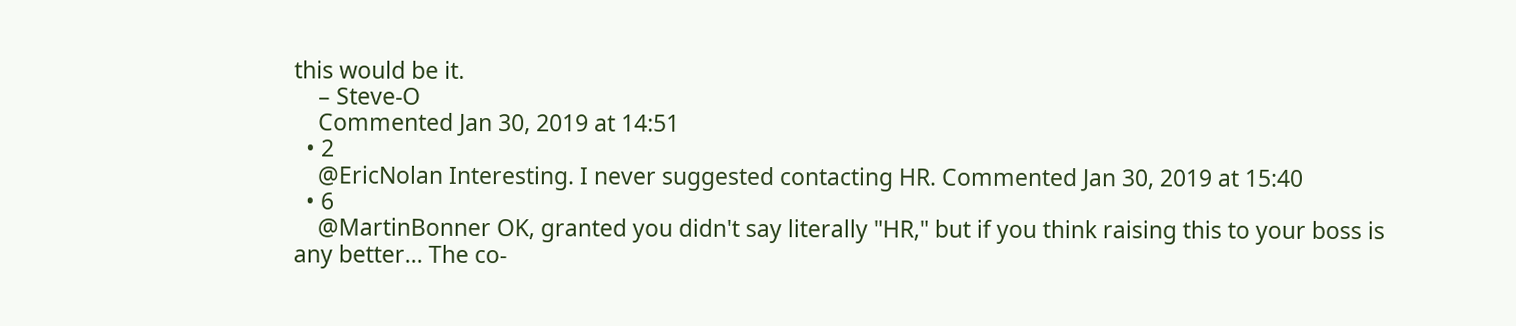this would be it.
    – Steve-O
    Commented Jan 30, 2019 at 14:51
  • 2
    @EricNolan Interesting. I never suggested contacting HR. Commented Jan 30, 2019 at 15:40
  • 6
    @MartinBonner OK, granted you didn't say literally "HR," but if you think raising this to your boss is any better... The co-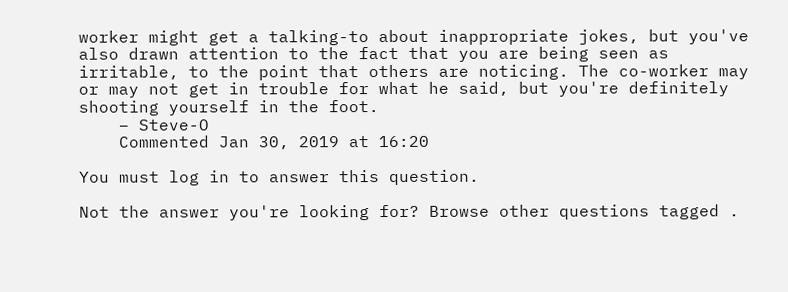worker might get a talking-to about inappropriate jokes, but you've also drawn attention to the fact that you are being seen as irritable, to the point that others are noticing. The co-worker may or may not get in trouble for what he said, but you're definitely shooting yourself in the foot.
    – Steve-O
    Commented Jan 30, 2019 at 16:20

You must log in to answer this question.

Not the answer you're looking for? Browse other questions tagged .